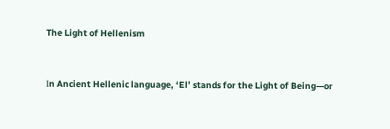The Light of Hellenism


Ιn Ancient Hellenic language, ‘El’ stands for the Light of Being—or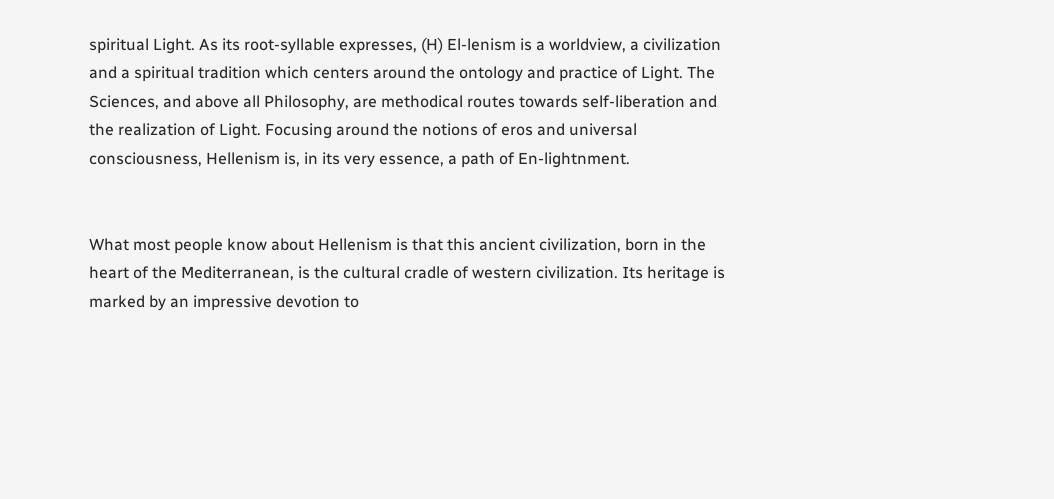spiritual Light. As its root-syllable expresses, (H) El-lenism is a worldview, a civilization and a spiritual tradition which centers around the ontology and practice of Light. The Sciences, and above all Philosophy, are methodical routes towards self-liberation and the realization of Light. Focusing around the notions of eros and universal consciousness, Hellenism is, in its very essence, a path of En-lightnment.


What most people know about Hellenism is that this ancient civilization, born in the heart of the Mediterranean, is the cultural cradle of western civilization. Its heritage is marked by an impressive devotion to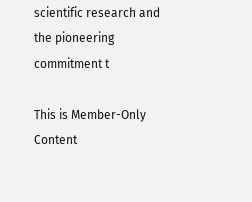scientific research and the pioneering commitment t

This is Member-Only Content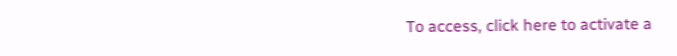To access, click here to activate a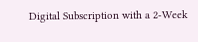Digital Subscription with a 2-Week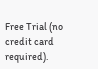Free Trial (no credit card required).